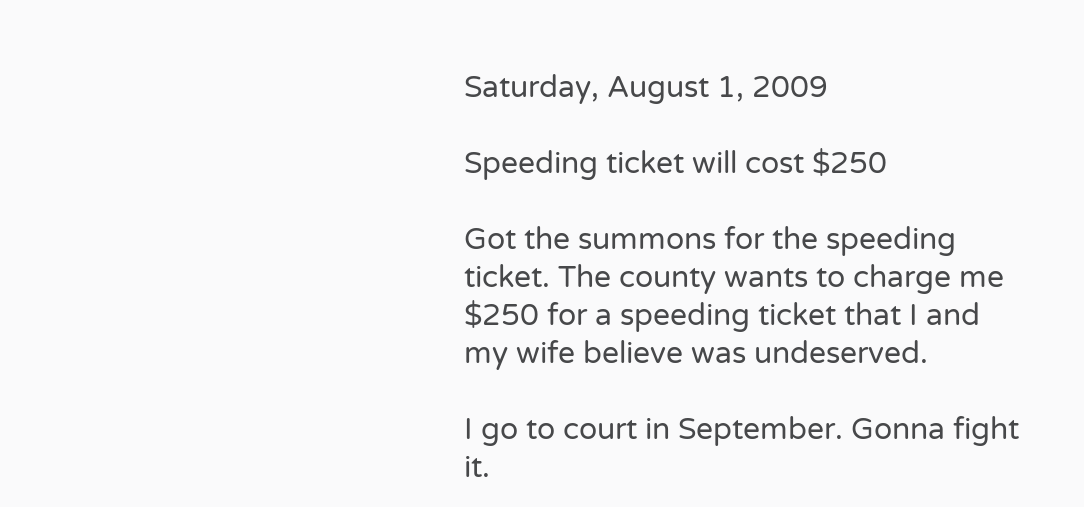Saturday, August 1, 2009

Speeding ticket will cost $250

Got the summons for the speeding ticket. The county wants to charge me $250 for a speeding ticket that I and my wife believe was undeserved.

I go to court in September. Gonna fight it.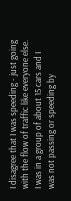I disagree that I was speeding - just going with the flow of traffic like everyone else. I was in a group of about 15 cars and I was not passing or speeding by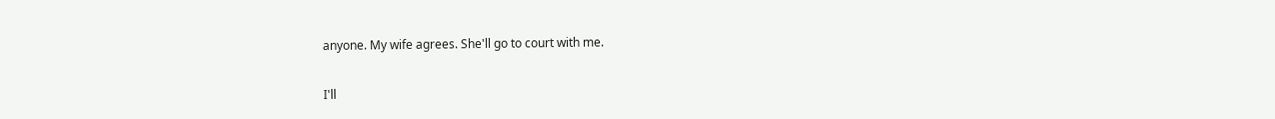anyone. My wife agrees. She'll go to court with me.

I'll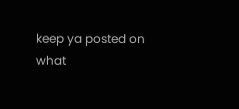keep ya posted on what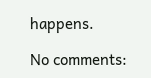happens.

No comments: